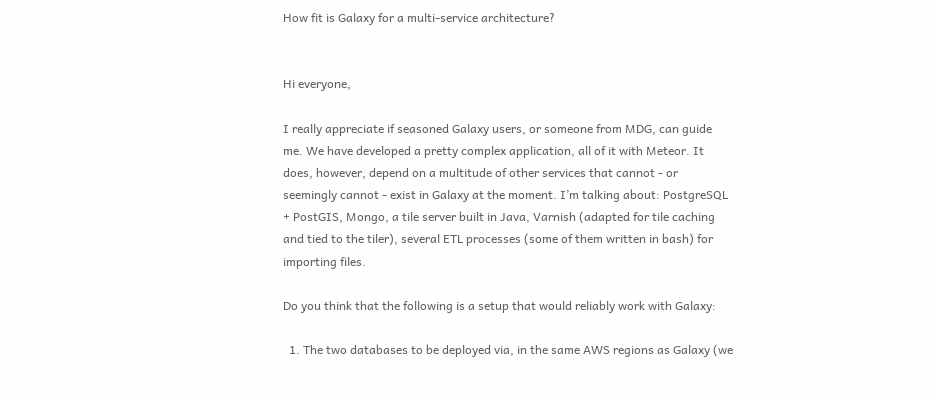How fit is Galaxy for a multi-service architecture?


Hi everyone,

I really appreciate if seasoned Galaxy users, or someone from MDG, can guide me. We have developed a pretty complex application, all of it with Meteor. It does, however, depend on a multitude of other services that cannot - or seemingly cannot - exist in Galaxy at the moment. I’m talking about: PostgreSQL + PostGIS, Mongo, a tile server built in Java, Varnish (adapted for tile caching and tied to the tiler), several ETL processes (some of them written in bash) for importing files.

Do you think that the following is a setup that would reliably work with Galaxy:

  1. The two databases to be deployed via, in the same AWS regions as Galaxy (we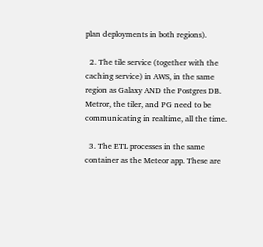plan deployments in both regions).

  2. The tile service (together with the caching service) in AWS, in the same region as Galaxy AND the Postgres DB. Metror, the tiler, and PG need to be communicating in realtime, all the time.

  3. The ETL processes in the same container as the Meteor app. These are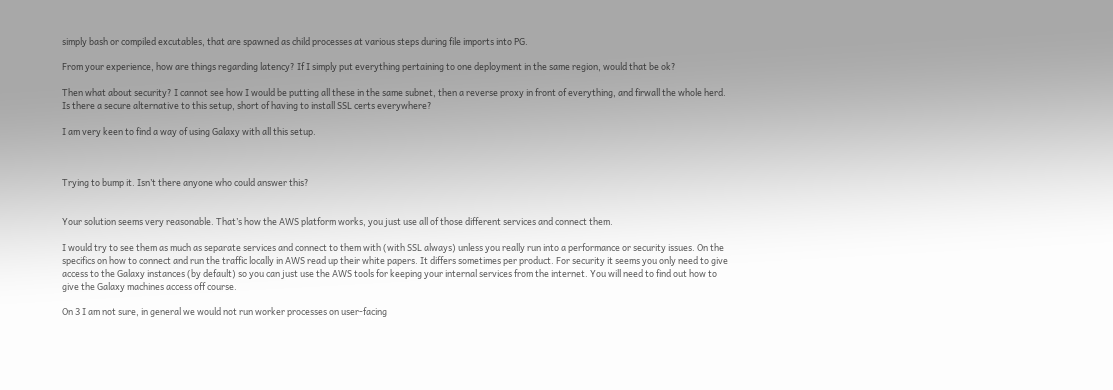simply bash or compiled excutables, that are spawned as child processes at various steps during file imports into PG.

From your experience, how are things regarding latency? If I simply put everything pertaining to one deployment in the same region, would that be ok?

Then what about security? I cannot see how I would be putting all these in the same subnet, then a reverse proxy in front of everything, and firwall the whole herd. Is there a secure alternative to this setup, short of having to install SSL certs everywhere?

I am very keen to find a way of using Galaxy with all this setup.



Trying to bump it. Isn’t there anyone who could answer this?


Your solution seems very reasonable. That’s how the AWS platform works, you just use all of those different services and connect them.

I would try to see them as much as separate services and connect to them with (with SSL always) unless you really run into a performance or security issues. On the specifics on how to connect and run the traffic locally in AWS read up their white papers. It differs sometimes per product. For security it seems you only need to give access to the Galaxy instances (by default) so you can just use the AWS tools for keeping your internal services from the internet. You will need to find out how to give the Galaxy machines access off course.

On 3 I am not sure, in general we would not run worker processes on user-facing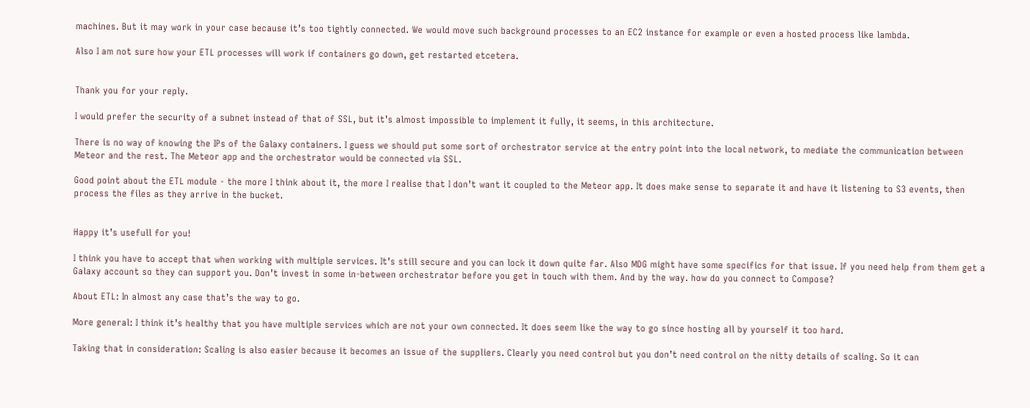machines. But it may work in your case because it’s too tightly connected. We would move such background processes to an EC2 instance for example or even a hosted process like lambda.

Also I am not sure how your ETL processes will work if containers go down, get restarted etcetera.


Thank you for your reply.

I would prefer the security of a subnet instead of that of SSL, but it’s almost impossible to implement it fully, it seems, in this architecture.

There is no way of knowing the IPs of the Galaxy containers. I guess we should put some sort of orchestrator service at the entry point into the local network, to mediate the communication between Meteor and the rest. The Meteor app and the orchestrator would be connected via SSL.

Good point about the ETL module - the more I think about it, the more I realise that I don’t want it coupled to the Meteor app. It does make sense to separate it and have it listening to S3 events, then process the files as they arrive in the bucket.


Happy it’s usefull for you!

I think you have to accept that when working with multiple services. It’s still secure and you can lock it down quite far. Also MDG might have some specifics for that issue. If you need help from them get a Galaxy account so they can support you. Don’t invest in some in-between orchestrator before you get in touch with them. And by the way. how do you connect to Compose?

About ETL: In almost any case that’s the way to go.

More general: I think it’s healthy that you have multiple services which are not your own connected. It does seem like the way to go since hosting all by yourself it too hard.

Taking that in consideration: Scaling is also easier because it becomes an issue of the suppliers. Clearly you need control but you don’t need control on the nitty details of scaling. So it can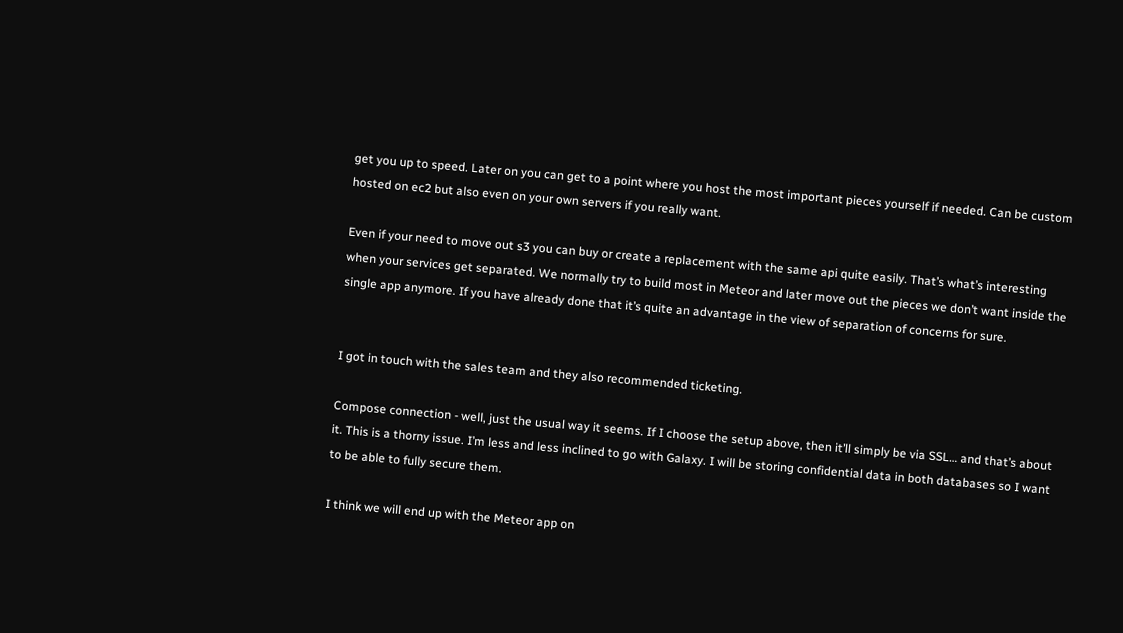get you up to speed. Later on you can get to a point where you host the most important pieces yourself if needed. Can be custom hosted on ec2 but also even on your own servers if you really want.

Even if your need to move out s3 you can buy or create a replacement with the same api quite easily. That’s what’s interesting when your services get separated. We normally try to build most in Meteor and later move out the pieces we don’t want inside the single app anymore. If you have already done that it’s quite an advantage in the view of separation of concerns for sure.


I got in touch with the sales team and they also recommended ticketing.

Compose connection - well, just the usual way it seems. If I choose the setup above, then it’ll simply be via SSL… and that’s about it. This is a thorny issue. I’m less and less inclined to go with Galaxy. I will be storing confidential data in both databases so I want to be able to fully secure them.

I think we will end up with the Meteor app on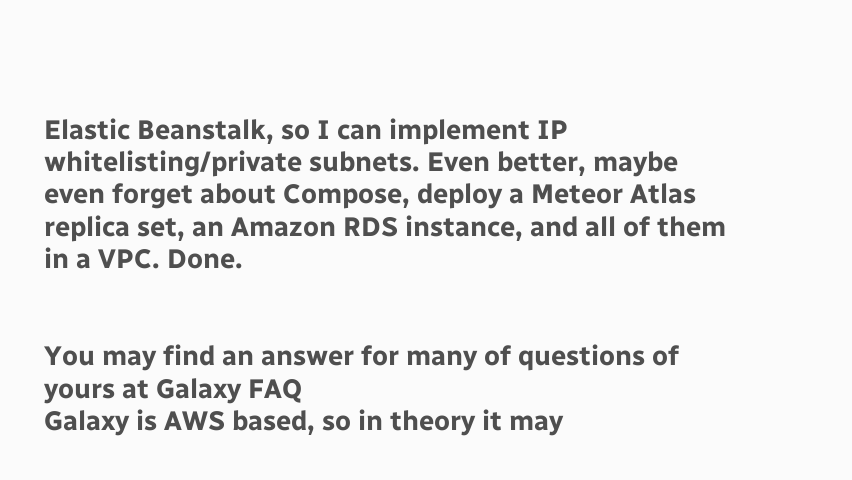Elastic Beanstalk, so I can implement IP whitelisting/private subnets. Even better, maybe even forget about Compose, deploy a Meteor Atlas replica set, an Amazon RDS instance, and all of them in a VPC. Done.


You may find an answer for many of questions of yours at Galaxy FAQ
Galaxy is AWS based, so in theory it may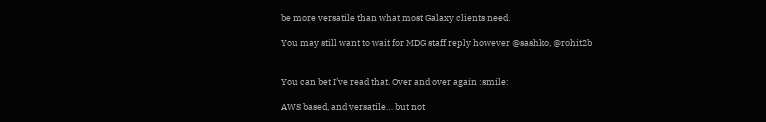be more versatile than what most Galaxy clients need.

You may still want to wait for MDG staff reply however @sashko, @rohit2b


You can bet I’ve read that. Over and over again :smile:

AWS based, and versatile… but not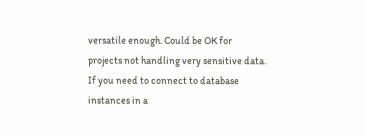versatile enough. Could be OK for projects not handling very sensitive data. If you need to connect to database instances in a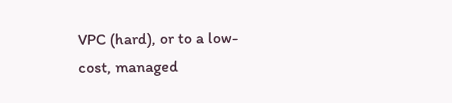VPC (hard), or to a low-cost, managed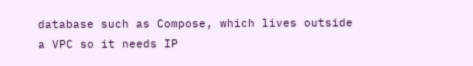database such as Compose, which lives outside a VPC so it needs IP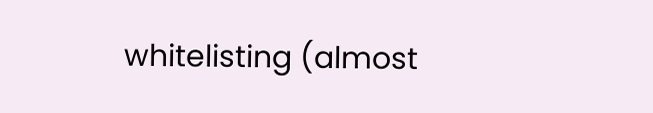whitelisting (almost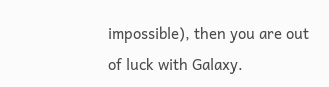impossible), then you are out of luck with Galaxy.